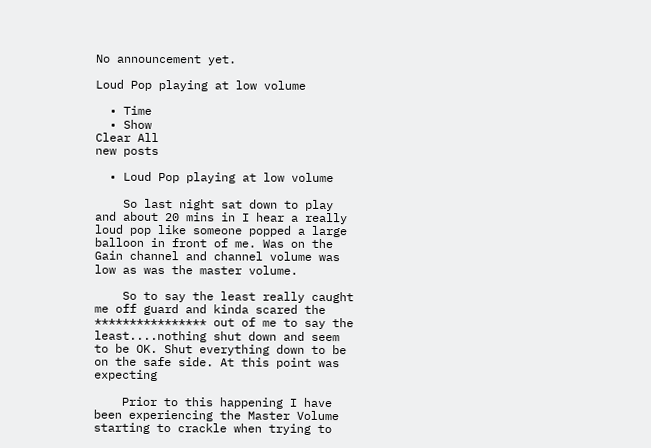No announcement yet.

Loud Pop playing at low volume

  • Time
  • Show
Clear All
new posts

  • Loud Pop playing at low volume

    So last night sat down to play and about 20 mins in I hear a really loud pop like someone popped a large balloon in front of me. Was on the Gain channel and channel volume was low as was the master volume.

    So to say the least really caught me off guard and kinda scared the **************** out of me to say the least....nothing shut down and seem to be OK. Shut everything down to be on the safe side. At this point was expecting

    Prior to this happening I have been experiencing the Master Volume starting to crackle when trying to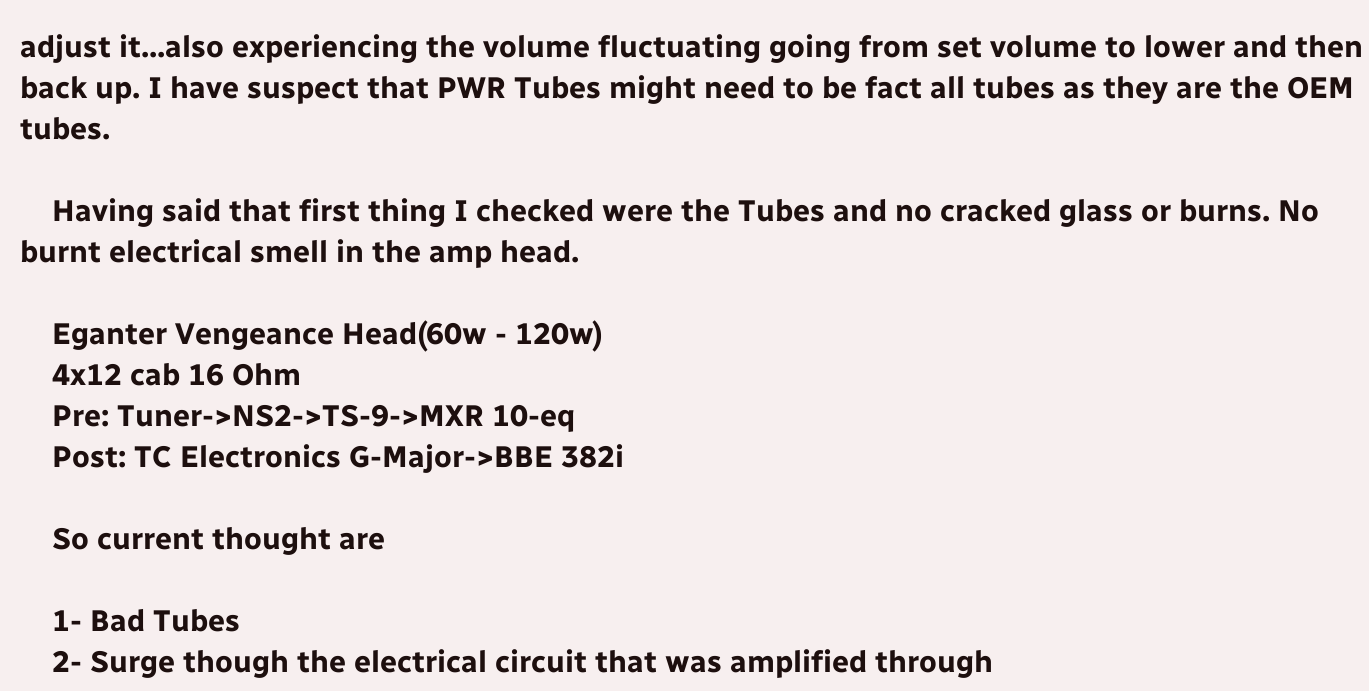adjust it...also experiencing the volume fluctuating going from set volume to lower and then back up. I have suspect that PWR Tubes might need to be fact all tubes as they are the OEM tubes.

    Having said that first thing I checked were the Tubes and no cracked glass or burns. No burnt electrical smell in the amp head.

    Eganter Vengeance Head(60w - 120w)
    4x12 cab 16 Ohm
    Pre: Tuner->NS2->TS-9->MXR 10-eq
    Post: TC Electronics G-Major->BBE 382i

    So current thought are

    1- Bad Tubes
    2- Surge though the electrical circuit that was amplified through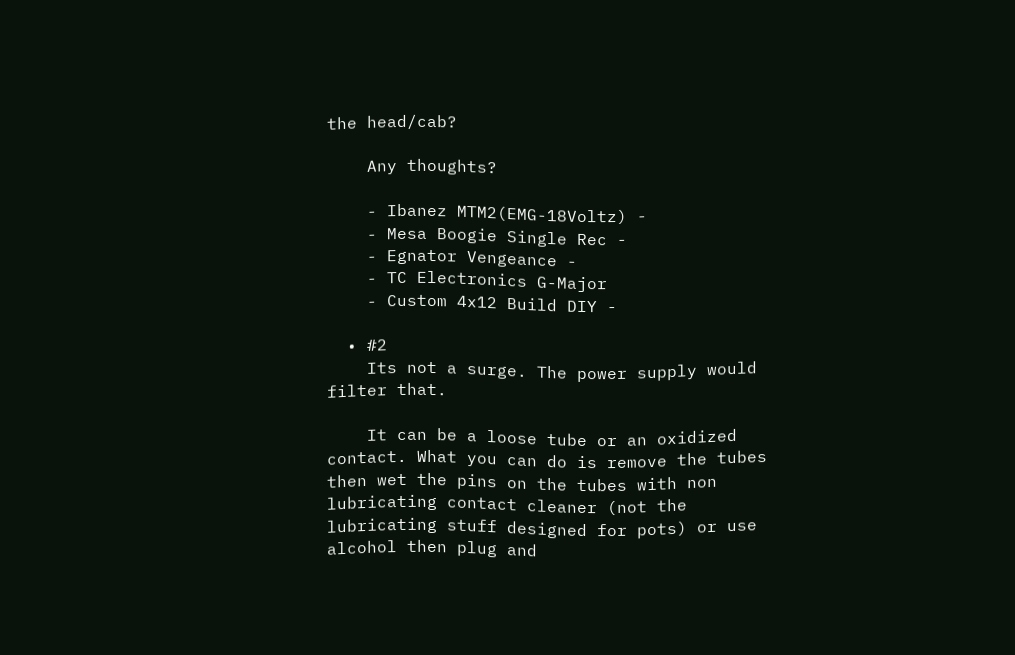the head/cab?

    Any thoughts?

    - Ibanez MTM2(EMG-18Voltz) -
    - Mesa Boogie Single Rec -
    - Egnator Vengeance -
    - TC Electronics G-Major
    - Custom 4x12 Build DIY -

  • #2
    Its not a surge. The power supply would filter that.

    It can be a loose tube or an oxidized contact. What you can do is remove the tubes then wet the pins on the tubes with non lubricating contact cleaner (not the lubricating stuff designed for pots) or use alcohol then plug and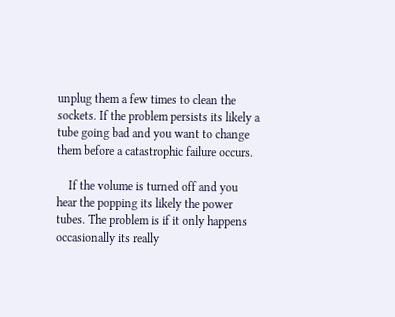unplug them a few times to clean the sockets. If the problem persists its likely a tube going bad and you want to change them before a catastrophic failure occurs.

    If the volume is turned off and you hear the popping its likely the power tubes. The problem is if it only happens occasionally its really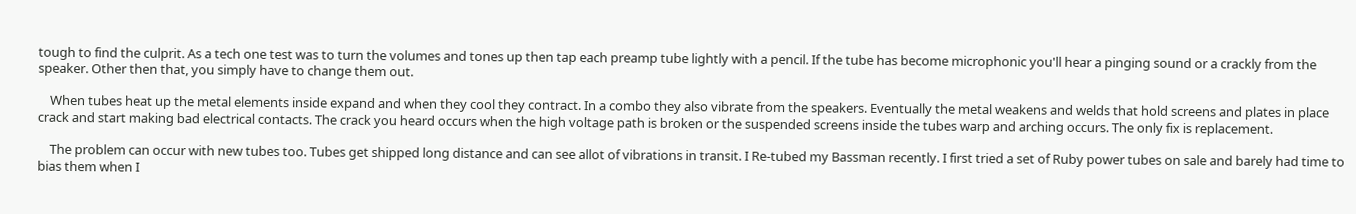tough to find the culprit. As a tech one test was to turn the volumes and tones up then tap each preamp tube lightly with a pencil. If the tube has become microphonic you'll hear a pinging sound or a crackly from the speaker. Other then that, you simply have to change them out.

    When tubes heat up the metal elements inside expand and when they cool they contract. In a combo they also vibrate from the speakers. Eventually the metal weakens and welds that hold screens and plates in place crack and start making bad electrical contacts. The crack you heard occurs when the high voltage path is broken or the suspended screens inside the tubes warp and arching occurs. The only fix is replacement.

    The problem can occur with new tubes too. Tubes get shipped long distance and can see allot of vibrations in transit. I Re-tubed my Bassman recently. I first tried a set of Ruby power tubes on sale and barely had time to bias them when I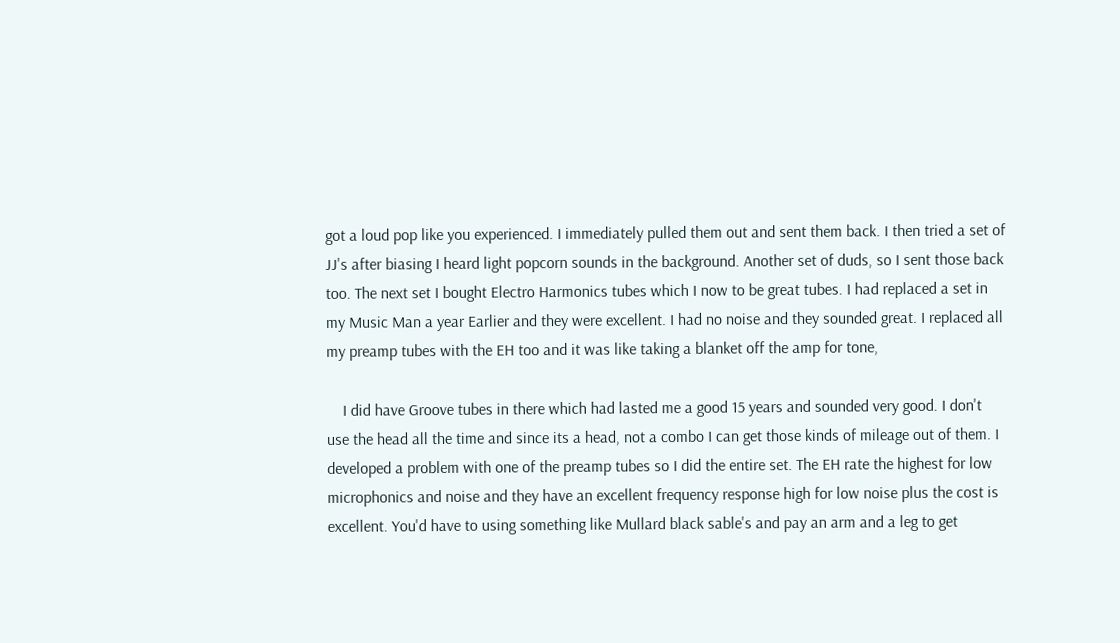got a loud pop like you experienced. I immediately pulled them out and sent them back. I then tried a set of JJ's after biasing I heard light popcorn sounds in the background. Another set of duds, so I sent those back too. The next set I bought Electro Harmonics tubes which I now to be great tubes. I had replaced a set in my Music Man a year Earlier and they were excellent. I had no noise and they sounded great. I replaced all my preamp tubes with the EH too and it was like taking a blanket off the amp for tone,

    I did have Groove tubes in there which had lasted me a good 15 years and sounded very good. I don't use the head all the time and since its a head, not a combo I can get those kinds of mileage out of them. I developed a problem with one of the preamp tubes so I did the entire set. The EH rate the highest for low microphonics and noise and they have an excellent frequency response high for low noise plus the cost is excellent. You'd have to using something like Mullard black sable's and pay an arm and a leg to get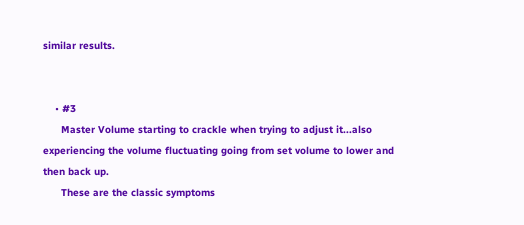similar results.


    • #3
      Master Volume starting to crackle when trying to adjust it...also experiencing the volume fluctuating going from set volume to lower and then back up.
      These are the classic symptoms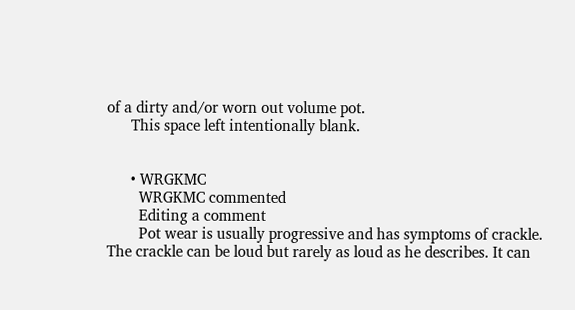of a dirty and/or worn out volume pot.
      This space left intentionally blank.


      • WRGKMC
        WRGKMC commented
        Editing a comment
        Pot wear is usually progressive and has symptoms of crackle. The crackle can be loud but rarely as loud as he describes. It can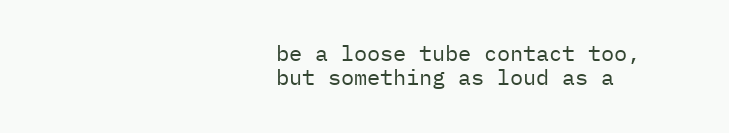be a loose tube contact too, but something as loud as a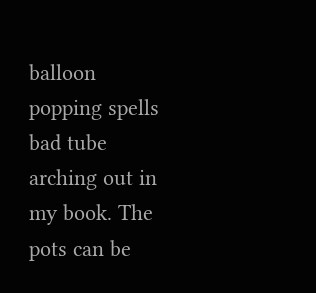balloon popping spells bad tube arching out in my book. The pots can be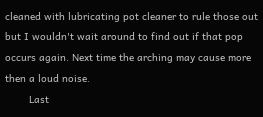cleaned with lubricating pot cleaner to rule those out but I wouldn't wait around to find out if that pop occurs again. Next time the arching may cause more then a loud noise.
        Last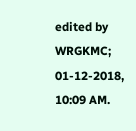edited by WRGKMC; 01-12-2018, 10:09 AM.